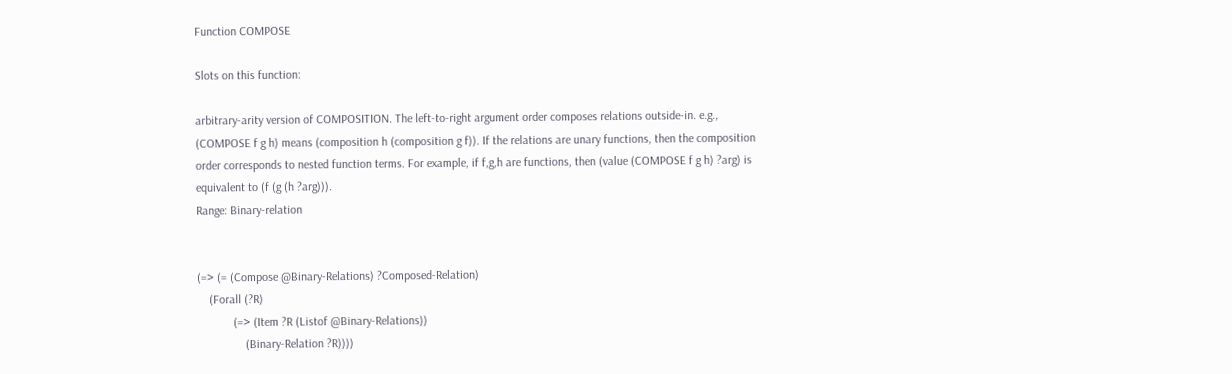Function COMPOSE

Slots on this function:

arbitrary-arity version of COMPOSITION. The left-to-right argument order composes relations outside-in. e.g., (COMPOSE f g h) means (composition h (composition g f)). If the relations are unary functions, then the composition order corresponds to nested function terms. For example, if f,g,h are functions, then (value (COMPOSE f g h) ?arg) is equivalent to (f (g (h ?arg))).
Range: Binary-relation


(=> (= (Compose @Binary-Relations) ?Composed-Relation)
    (Forall (?R)
            (=> (Item ?R (Listof @Binary-Relations))
                (Binary-Relation ?R))))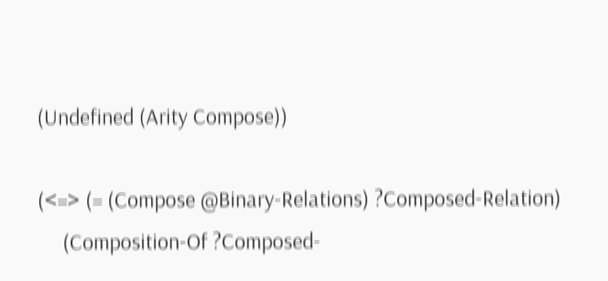(Undefined (Arity Compose))

(<=> (= (Compose @Binary-Relations) ?Composed-Relation)
     (Composition-Of ?Composed-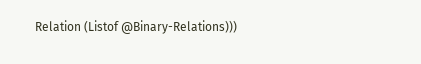Relation (Listof @Binary-Relations)))